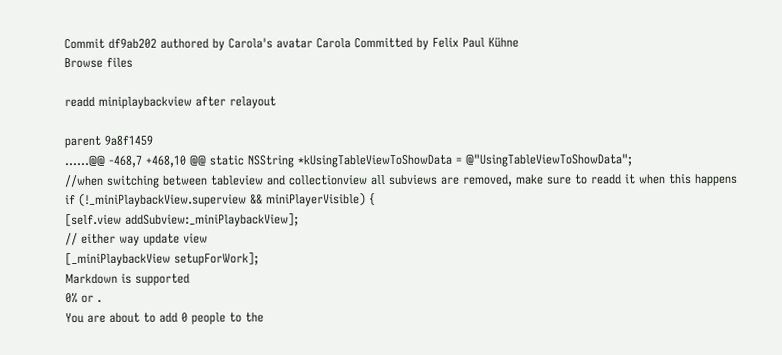Commit df9ab202 authored by Carola's avatar Carola Committed by Felix Paul Kühne
Browse files

readd miniplaybackview after relayout

parent 9a8f1459
......@@ -468,7 +468,10 @@ static NSString *kUsingTableViewToShowData = @"UsingTableViewToShowData";
//when switching between tableview and collectionview all subviews are removed, make sure to readd it when this happens
if (!_miniPlaybackView.superview && miniPlayerVisible) {
[self.view addSubview:_miniPlaybackView];
// either way update view
[_miniPlaybackView setupForWork];
Markdown is supported
0% or .
You are about to add 0 people to the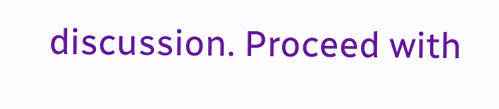discussion. Proceed with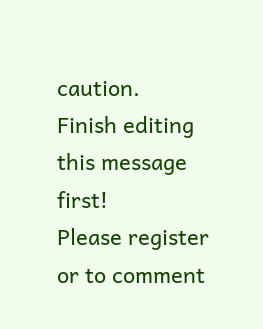caution.
Finish editing this message first!
Please register or to comment